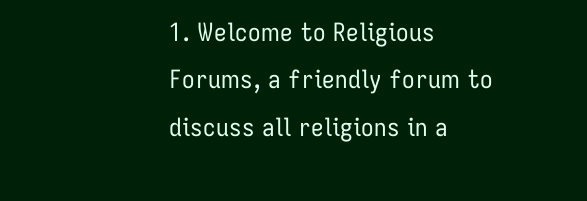1. Welcome to Religious Forums, a friendly forum to discuss all religions in a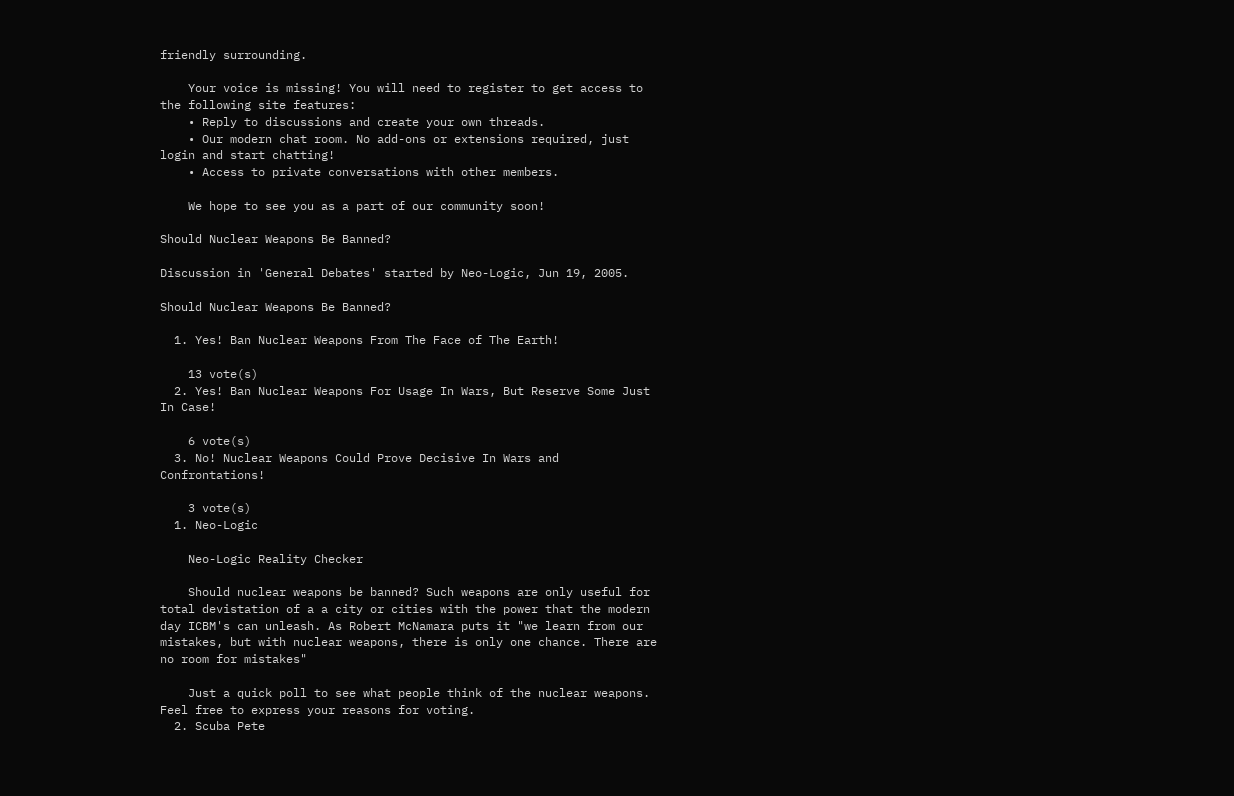friendly surrounding.

    Your voice is missing! You will need to register to get access to the following site features:
    • Reply to discussions and create your own threads.
    • Our modern chat room. No add-ons or extensions required, just login and start chatting!
    • Access to private conversations with other members.

    We hope to see you as a part of our community soon!

Should Nuclear Weapons Be Banned?

Discussion in 'General Debates' started by Neo-Logic, Jun 19, 2005.

Should Nuclear Weapons Be Banned?

  1. Yes! Ban Nuclear Weapons From The Face of The Earth!

    13 vote(s)
  2. Yes! Ban Nuclear Weapons For Usage In Wars, But Reserve Some Just In Case!

    6 vote(s)
  3. No! Nuclear Weapons Could Prove Decisive In Wars and Confrontations!

    3 vote(s)
  1. Neo-Logic

    Neo-Logic Reality Checker

    Should nuclear weapons be banned? Such weapons are only useful for total devistation of a a city or cities with the power that the modern day ICBM's can unleash. As Robert McNamara puts it "we learn from our mistakes, but with nuclear weapons, there is only one chance. There are no room for mistakes"

    Just a quick poll to see what people think of the nuclear weapons. Feel free to express your reasons for voting.
  2. Scuba Pete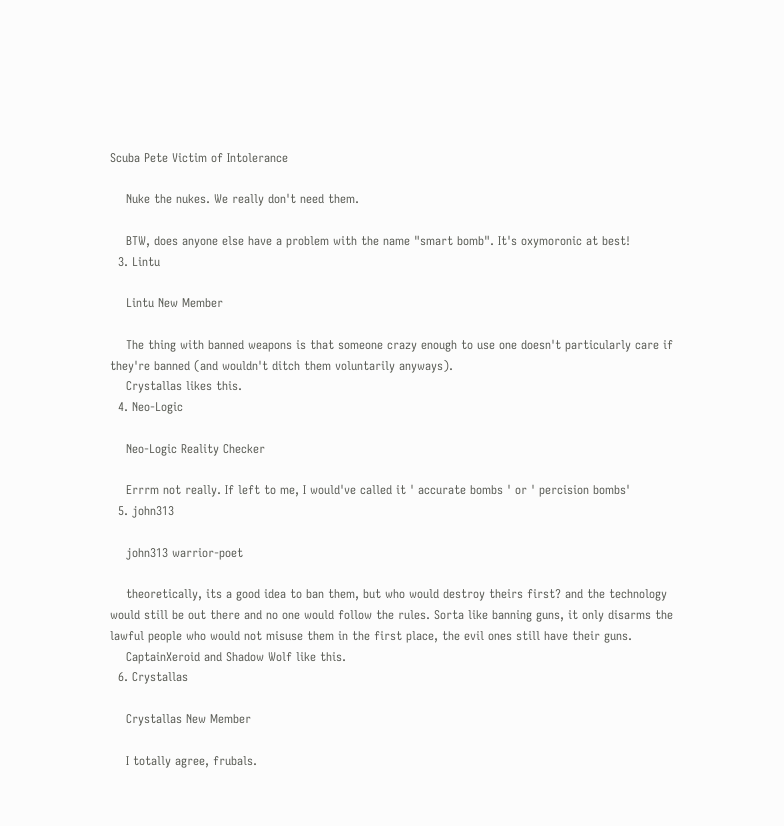Scuba Pete Victim of Intolerance

    Nuke the nukes. We really don't need them.

    BTW, does anyone else have a problem with the name "smart bomb". It's oxymoronic at best!
  3. Lintu

    Lintu New Member

    The thing with banned weapons is that someone crazy enough to use one doesn't particularly care if they're banned (and wouldn't ditch them voluntarily anyways).
    Crystallas likes this.
  4. Neo-Logic

    Neo-Logic Reality Checker

    Errrm not really. If left to me, I would've called it ' accurate bombs ' or ' percision bombs'
  5. john313

    john313 warrior-poet

    theoretically, its a good idea to ban them, but who would destroy theirs first? and the technology would still be out there and no one would follow the rules. Sorta like banning guns, it only disarms the lawful people who would not misuse them in the first place, the evil ones still have their guns.
    CaptainXeroid and Shadow Wolf like this.
  6. Crystallas

    Crystallas New Member

    I totally agree, frubals.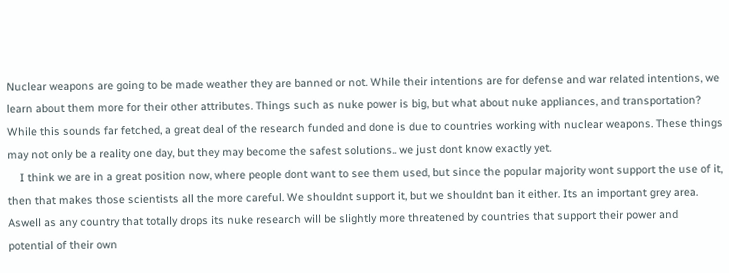Nuclear weapons are going to be made weather they are banned or not. While their intentions are for defense and war related intentions, we learn about them more for their other attributes. Things such as nuke power is big, but what about nuke appliances, and transportation? While this sounds far fetched, a great deal of the research funded and done is due to countries working with nuclear weapons. These things may not only be a reality one day, but they may become the safest solutions.. we just dont know exactly yet.
    I think we are in a great position now, where people dont want to see them used, but since the popular majority wont support the use of it, then that makes those scientists all the more careful. We shouldnt support it, but we shouldnt ban it either. Its an important grey area. Aswell as any country that totally drops its nuke research will be slightly more threatened by countries that support their power and potential of their own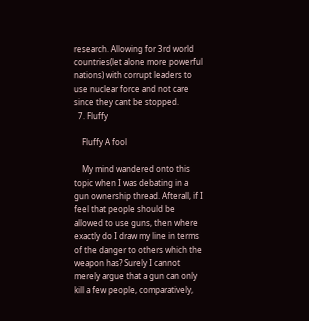research. Allowing for 3rd world countries(let alone more powerful nations) with corrupt leaders to use nuclear force and not care since they cant be stopped.
  7. Fluffy

    Fluffy A fool

    My mind wandered onto this topic when I was debating in a gun ownership thread. Afterall, if I feel that people should be allowed to use guns, then where exactly do I draw my line in terms of the danger to others which the weapon has? Surely I cannot merely argue that a gun can only kill a few people, comparatively,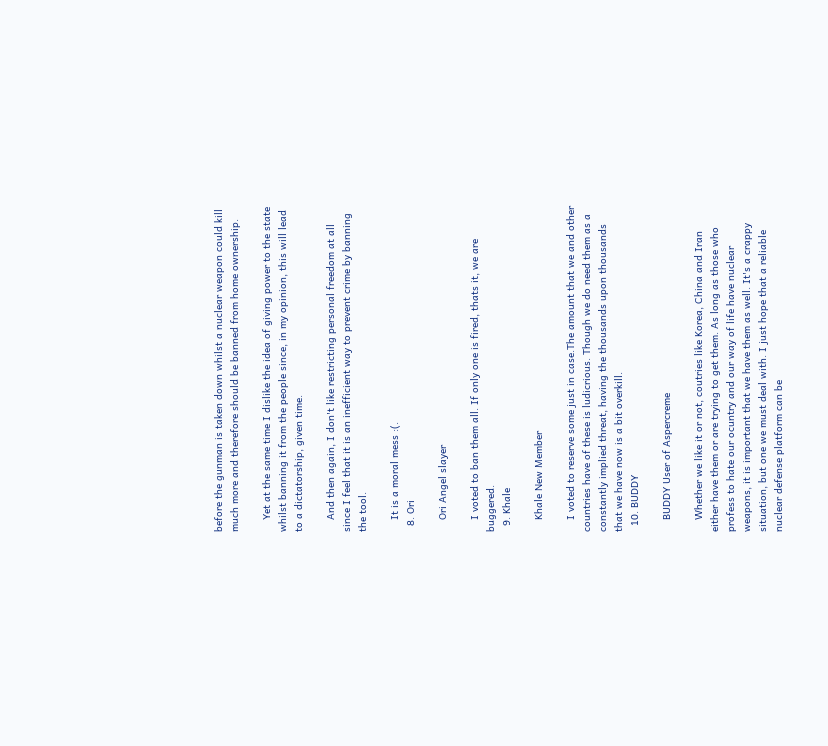before the gunman is taken down whilst a nuclear weapon could kill much more and therefore should be banned from home ownership.

    Yet at the same time I dislike the idea of giving power to the state whilst banning it from the people since, in my opinion, this will lead to a dictatorship, given time.

    And then again, I don't like restricting personal freedom at all since I feel that it is an inefficient way to prevent crime by banning the tool.

    It is a moral mess :(.
  8. Ori

    Ori Angel slayer

    I voted to ban them all. If only one is fired, thats it, we are buggered.
  9. Khale

    Khale New Member

    I voted to reserve some just in case.The amount that we and other countries have of these is ludicrious. Though we do need them as a constantly implied threat, having the thousands upon thousands that we have now is a bit overkill.
  10. BUDDY

    BUDDY User of Aspercreme

    Whether we like it or not, coutries like Korea, China and Iran either have them or are trying to get them. As long as those who profess to hate our ocuntry and our way of life have nuclear weapons, it is important that we have them as well. It's a crappy situation, but one we must deal with. I just hope that a reliable nuclear defense platform can be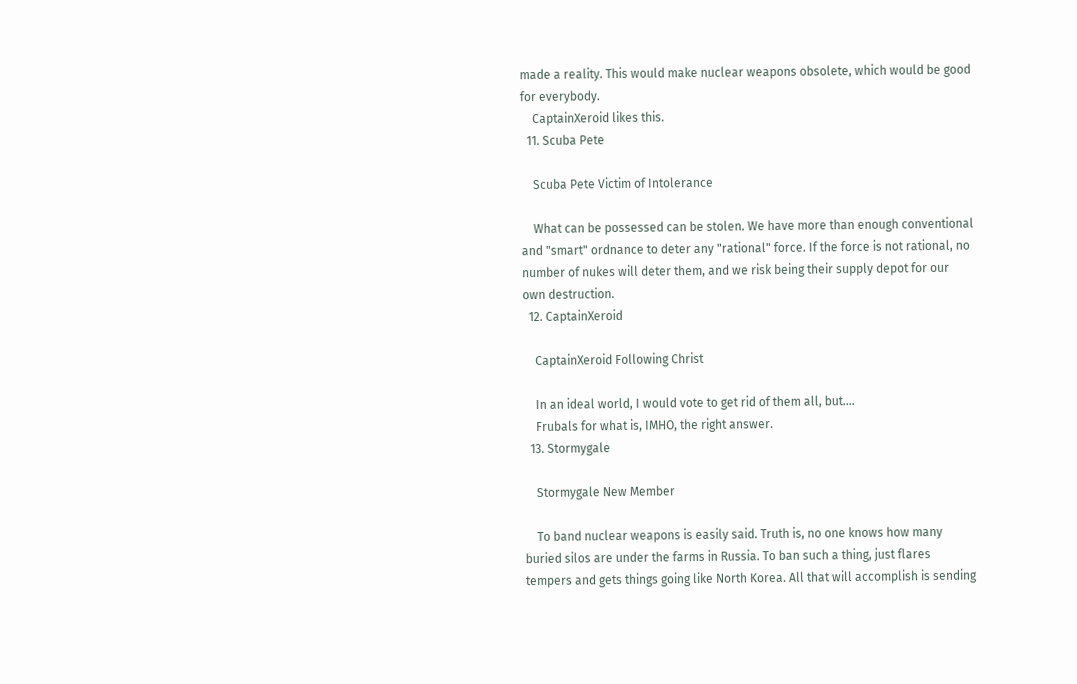made a reality. This would make nuclear weapons obsolete, which would be good for everybody.
    CaptainXeroid likes this.
  11. Scuba Pete

    Scuba Pete Victim of Intolerance

    What can be possessed can be stolen. We have more than enough conventional and "smart" ordnance to deter any "rational" force. If the force is not rational, no number of nukes will deter them, and we risk being their supply depot for our own destruction.
  12. CaptainXeroid

    CaptainXeroid Following Christ

    In an ideal world, I would vote to get rid of them all, but....
    Frubals for what is, IMHO, the right answer.
  13. Stormygale

    Stormygale New Member

    To band nuclear weapons is easily said. Truth is, no one knows how many buried silos are under the farms in Russia. To ban such a thing, just flares tempers and gets things going like North Korea. All that will accomplish is sending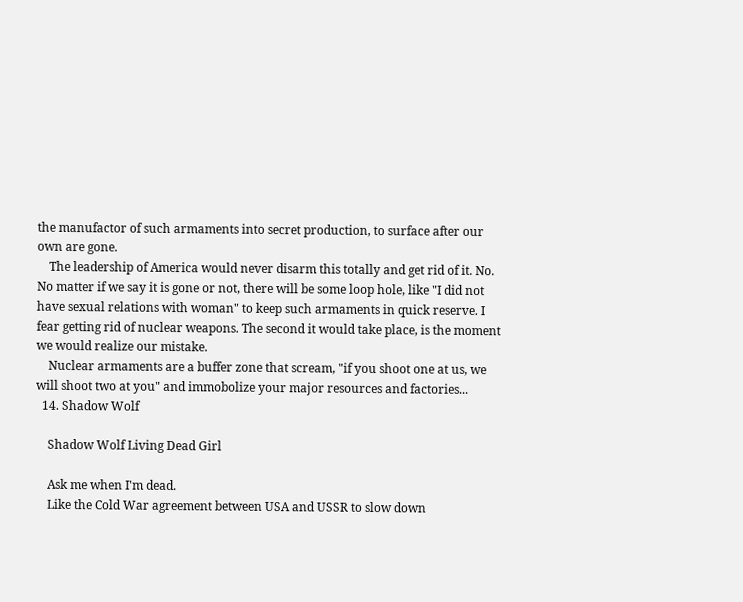the manufactor of such armaments into secret production, to surface after our own are gone.
    The leadership of America would never disarm this totally and get rid of it. No. No matter if we say it is gone or not, there will be some loop hole, like "I did not have sexual relations with woman" to keep such armaments in quick reserve. I fear getting rid of nuclear weapons. The second it would take place, is the moment we would realize our mistake.
    Nuclear armaments are a buffer zone that scream, "if you shoot one at us, we will shoot two at you" and immobolize your major resources and factories...
  14. Shadow Wolf

    Shadow Wolf Living Dead Girl

    Ask me when I'm dead.
    Like the Cold War agreement between USA and USSR to slow down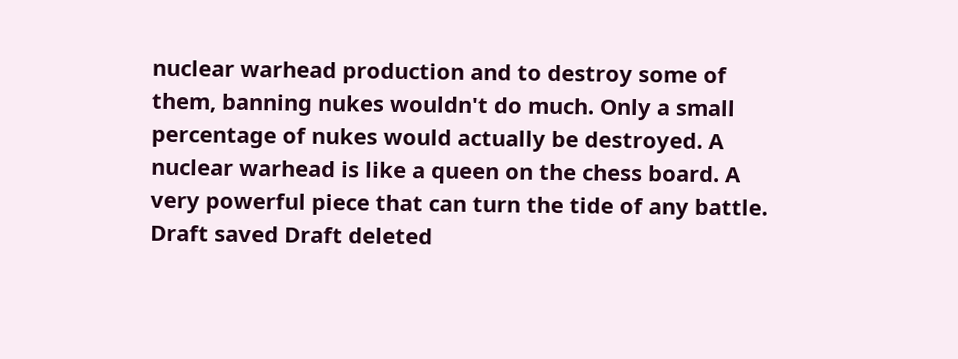nuclear warhead production and to destroy some of them, banning nukes wouldn't do much. Only a small percentage of nukes would actually be destroyed. A nuclear warhead is like a queen on the chess board. A very powerful piece that can turn the tide of any battle.
Draft saved Draft deleted